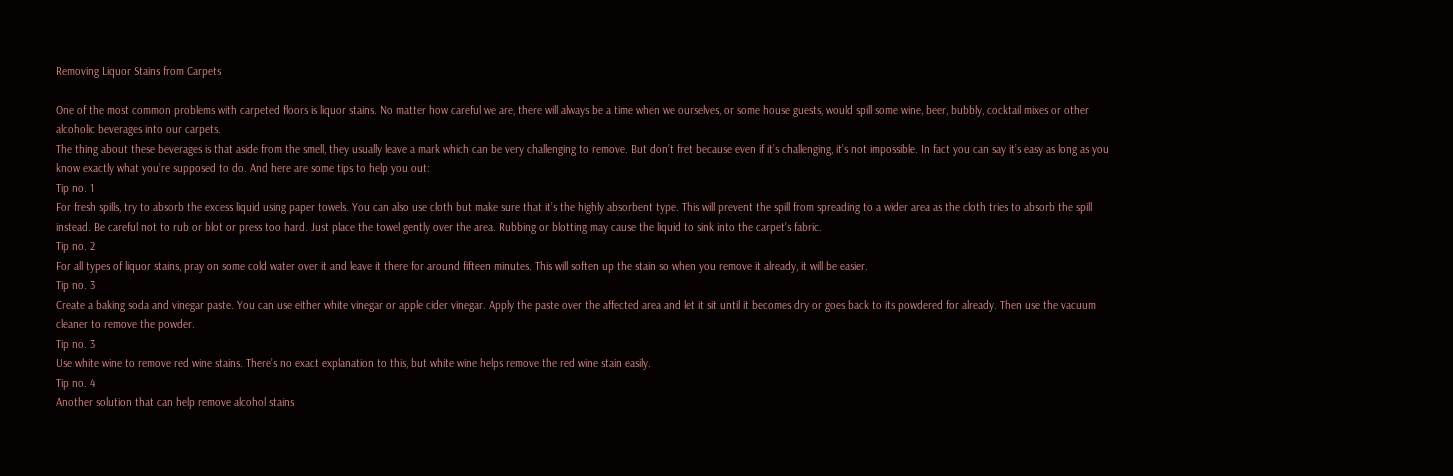Removing Liquor Stains from Carpets

One of the most common problems with carpeted floors is liquor stains. No matter how careful we are, there will always be a time when we ourselves, or some house guests, would spill some wine, beer, bubbly, cocktail mixes or other alcoholic beverages into our carpets.
The thing about these beverages is that aside from the smell, they usually leave a mark which can be very challenging to remove. But don’t fret because even if it’s challenging, it’s not impossible. In fact you can say it’s easy as long as you know exactly what you’re supposed to do. And here are some tips to help you out:
Tip no. 1
For fresh spills, try to absorb the excess liquid using paper towels. You can also use cloth but make sure that it’s the highly absorbent type. This will prevent the spill from spreading to a wider area as the cloth tries to absorb the spill instead. Be careful not to rub or blot or press too hard. Just place the towel gently over the area. Rubbing or blotting may cause the liquid to sink into the carpet’s fabric.
Tip no. 2
For all types of liquor stains, pray on some cold water over it and leave it there for around fifteen minutes. This will soften up the stain so when you remove it already, it will be easier.
Tip no. 3
Create a baking soda and vinegar paste. You can use either white vinegar or apple cider vinegar. Apply the paste over the affected area and let it sit until it becomes dry or goes back to its powdered for already. Then use the vacuum cleaner to remove the powder.
Tip no. 3
Use white wine to remove red wine stains. There’s no exact explanation to this, but white wine helps remove the red wine stain easily.
Tip no. 4
Another solution that can help remove alcohol stains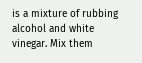is a mixture of rubbing alcohol and white vinegar. Mix them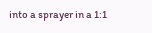into a sprayer in a 1:1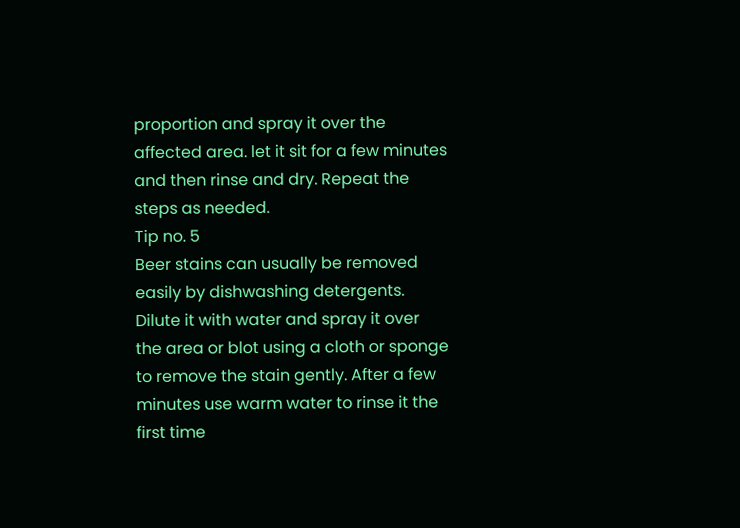proportion and spray it over the affected area. let it sit for a few minutes and then rinse and dry. Repeat the steps as needed.
Tip no. 5
Beer stains can usually be removed easily by dishwashing detergents. Dilute it with water and spray it over the area or blot using a cloth or sponge to remove the stain gently. After a few minutes use warm water to rinse it the first time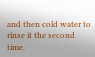and then cold water to rinse it the second time.